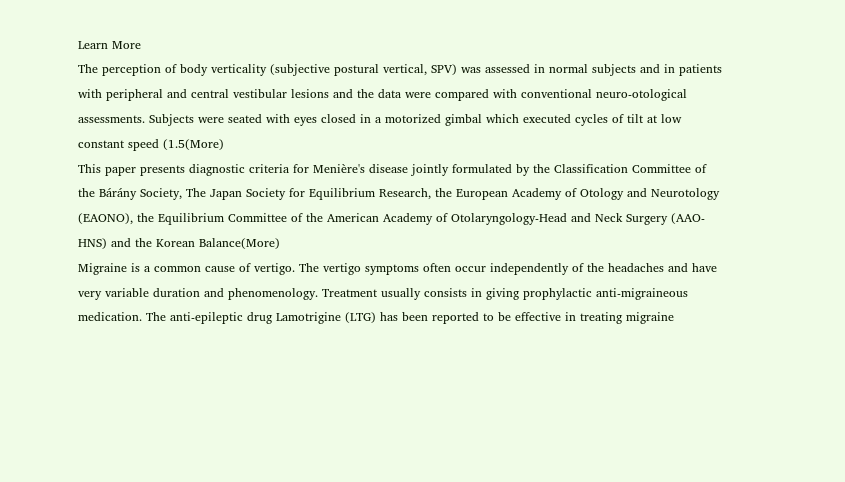Learn More
The perception of body verticality (subjective postural vertical, SPV) was assessed in normal subjects and in patients with peripheral and central vestibular lesions and the data were compared with conventional neuro-otological assessments. Subjects were seated with eyes closed in a motorized gimbal which executed cycles of tilt at low constant speed (1.5(More)
This paper presents diagnostic criteria for Menière's disease jointly formulated by the Classification Committee of the Bárány Society, The Japan Society for Equilibrium Research, the European Academy of Otology and Neurotology (EAONO), the Equilibrium Committee of the American Academy of Otolaryngology-Head and Neck Surgery (AAO-HNS) and the Korean Balance(More)
Migraine is a common cause of vertigo. The vertigo symptoms often occur independently of the headaches and have very variable duration and phenomenology. Treatment usually consists in giving prophylactic anti-migraineous medication. The anti-epileptic drug Lamotrigine (LTG) has been reported to be effective in treating migraine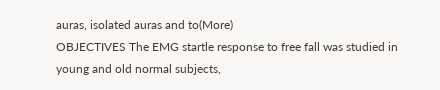auras, isolated auras and to(More)
OBJECTIVES The EMG startle response to free fall was studied in young and old normal subjects,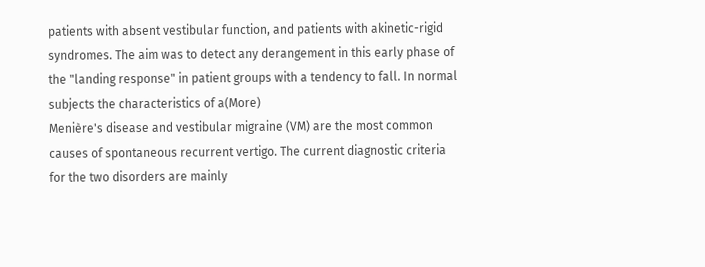patients with absent vestibular function, and patients with akinetic-rigid syndromes. The aim was to detect any derangement in this early phase of the "landing response" in patient groups with a tendency to fall. In normal subjects the characteristics of a(More)
Menière's disease and vestibular migraine (VM) are the most common causes of spontaneous recurrent vertigo. The current diagnostic criteria for the two disorders are mainly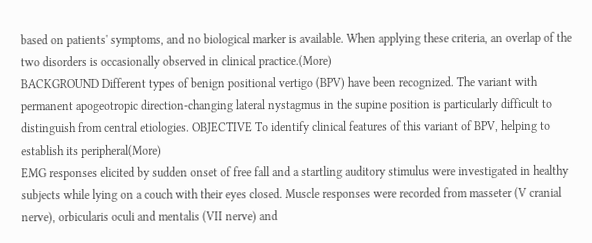based on patients' symptoms, and no biological marker is available. When applying these criteria, an overlap of the two disorders is occasionally observed in clinical practice.(More)
BACKGROUND Different types of benign positional vertigo (BPV) have been recognized. The variant with permanent apogeotropic direction-changing lateral nystagmus in the supine position is particularly difficult to distinguish from central etiologies. OBJECTIVE To identify clinical features of this variant of BPV, helping to establish its peripheral(More)
EMG responses elicited by sudden onset of free fall and a startling auditory stimulus were investigated in healthy subjects while lying on a couch with their eyes closed. Muscle responses were recorded from masseter (V cranial nerve), orbicularis oculi and mentalis (VII nerve) and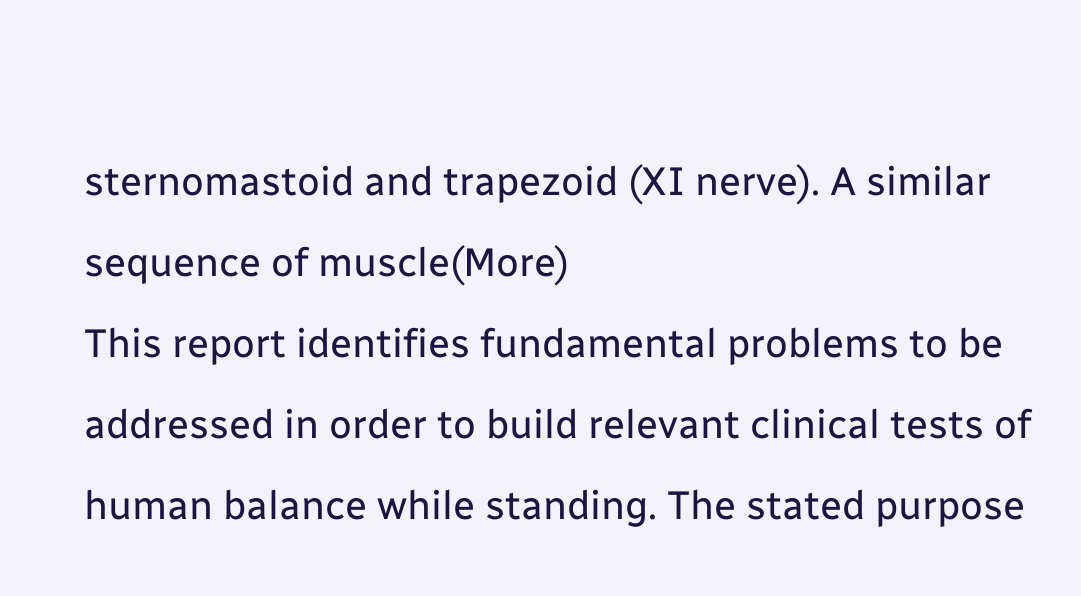sternomastoid and trapezoid (XI nerve). A similar sequence of muscle(More)
This report identifies fundamental problems to be addressed in order to build relevant clinical tests of human balance while standing. The stated purpose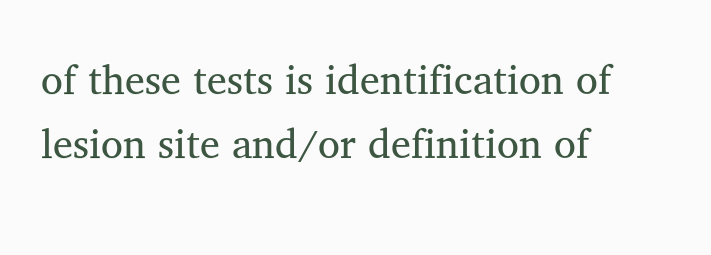of these tests is identification of lesion site and/or definition of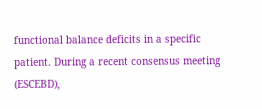functional balance deficits in a specific patient. During a recent consensus meeting (ESCEBD),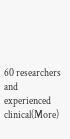60 researchers and experienced clinical(More)